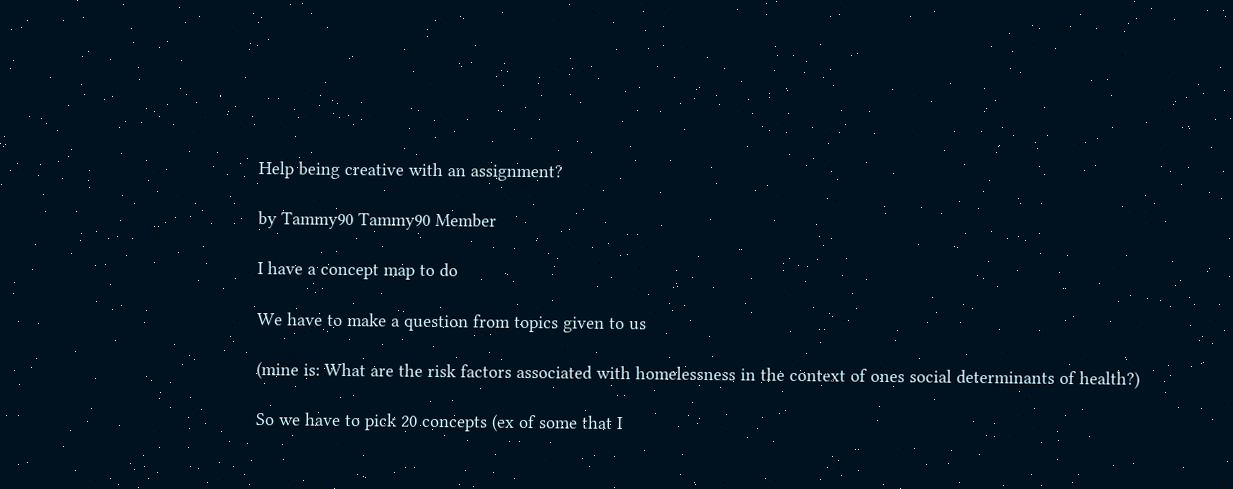Help being creative with an assignment?

by Tammy90 Tammy90 Member

I have a concept map to do

We have to make a question from topics given to us

(mine is: What are the risk factors associated with homelessness in the context of ones social determinants of health?)

So we have to pick 20 concepts (ex of some that I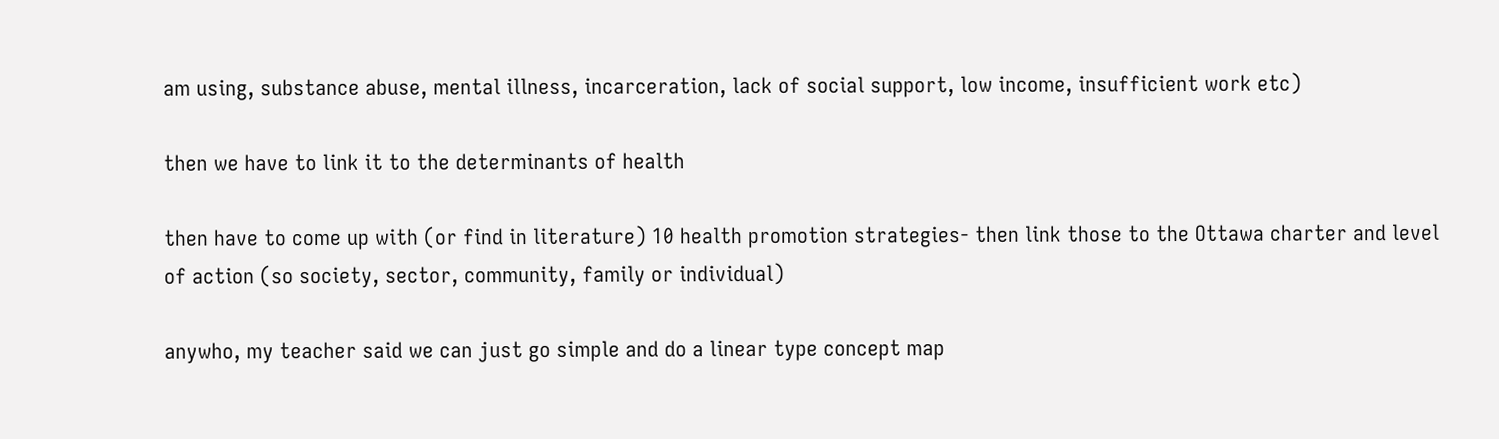am using, substance abuse, mental illness, incarceration, lack of social support, low income, insufficient work etc)

then we have to link it to the determinants of health

then have to come up with (or find in literature) 10 health promotion strategies- then link those to the Ottawa charter and level of action (so society, sector, community, family or individual)

anywho, my teacher said we can just go simple and do a linear type concept map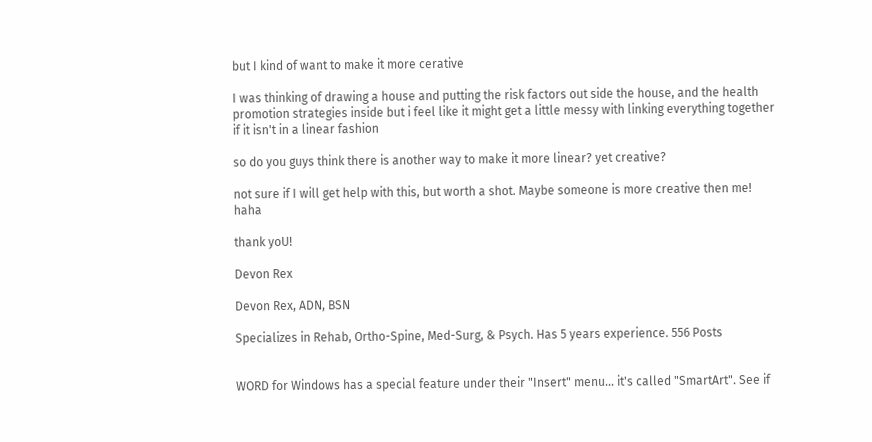but I kind of want to make it more cerative

I was thinking of drawing a house and putting the risk factors out side the house, and the health promotion strategies inside but i feel like it might get a little messy with linking everything together if it isn't in a linear fashion

so do you guys think there is another way to make it more linear? yet creative?

not sure if I will get help with this, but worth a shot. Maybe someone is more creative then me! haha

thank yoU!

Devon Rex

Devon Rex, ADN, BSN

Specializes in Rehab, Ortho-Spine, Med-Surg, & Psych. Has 5 years experience. 556 Posts


WORD for Windows has a special feature under their "Insert" menu... it's called "SmartArt". See if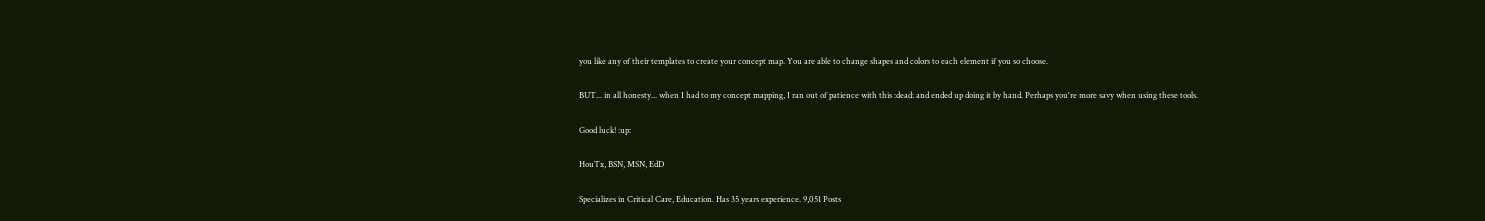you like any of their templates to create your concept map. You are able to change shapes and colors to each element if you so choose.

BUT... in all honesty... when I had to my concept mapping, I ran out of patience with this :dead: and ended up doing it by hand. Perhaps you're more savy when using these tools.

Good luck! :up:

HouTx, BSN, MSN, EdD

Specializes in Critical Care, Education. Has 35 years experience. 9,051 Posts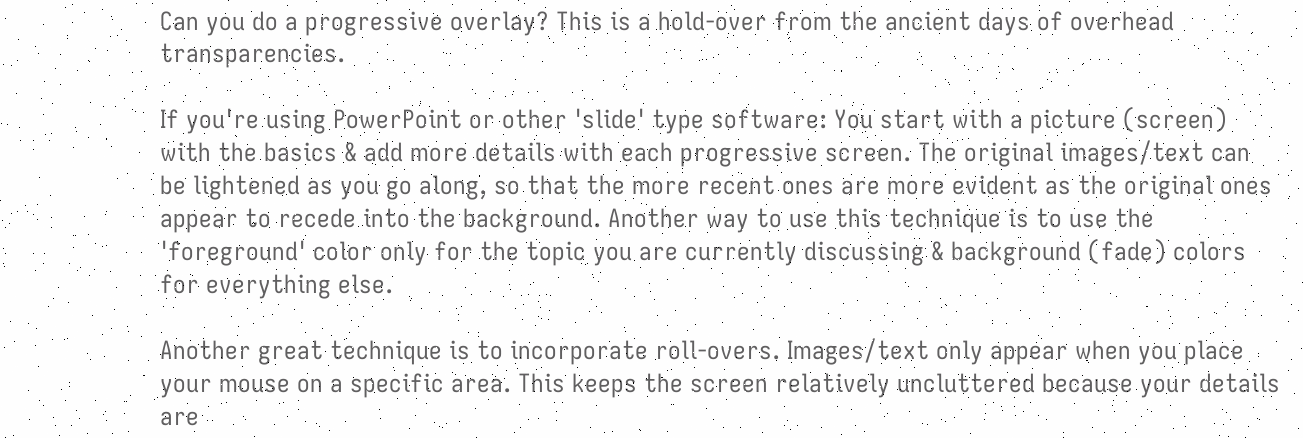Can you do a progressive overlay? This is a hold-over from the ancient days of overhead transparencies.

If you're using PowerPoint or other 'slide' type software: You start with a picture (screen) with the basics & add more details with each progressive screen. The original images/text can be lightened as you go along, so that the more recent ones are more evident as the original ones appear to recede into the background. Another way to use this technique is to use the 'foreground' color only for the topic you are currently discussing & background (fade) colors for everything else.

Another great technique is to incorporate roll-overs. Images/text only appear when you place your mouse on a specific area. This keeps the screen relatively uncluttered because your details are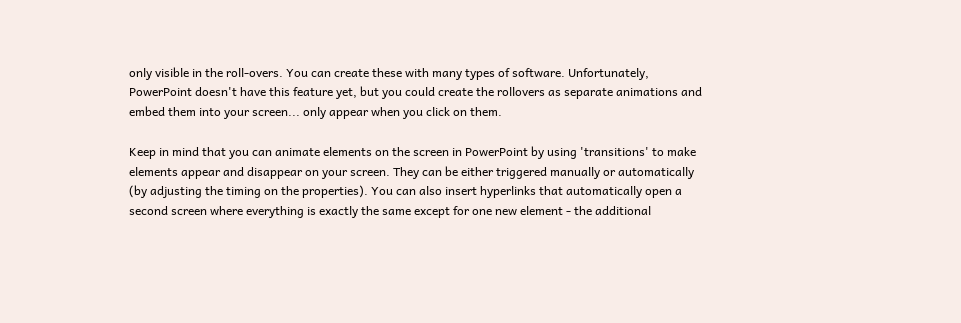only visible in the roll-overs. You can create these with many types of software. Unfortunately, PowerPoint doesn't have this feature yet, but you could create the rollovers as separate animations and embed them into your screen... only appear when you click on them.

Keep in mind that you can animate elements on the screen in PowerPoint by using 'transitions' to make elements appear and disappear on your screen. They can be either triggered manually or automatically (by adjusting the timing on the properties). You can also insert hyperlinks that automatically open a second screen where everything is exactly the same except for one new element - the additional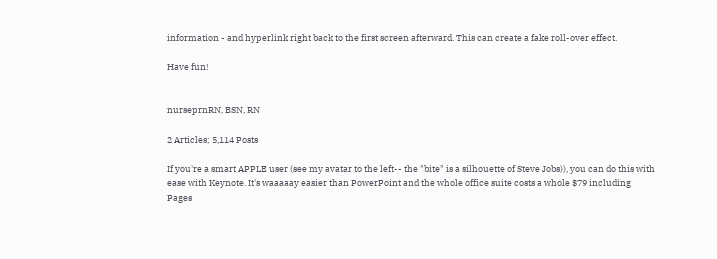information - and hyperlink right back to the first screen afterward. This can create a fake roll-over effect.

Have fun!


nurseprnRN, BSN, RN

2 Articles; 5,114 Posts

If you're a smart APPLE user (see my avatar to the left-- the "bite" is a silhouette of Steve Jobs)), you can do this with ease with Keynote. It's waaaaay easier than PowerPoint and the whole office suite costs a whole $79 including Pages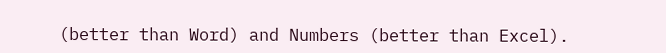(better than Word) and Numbers (better than Excel).